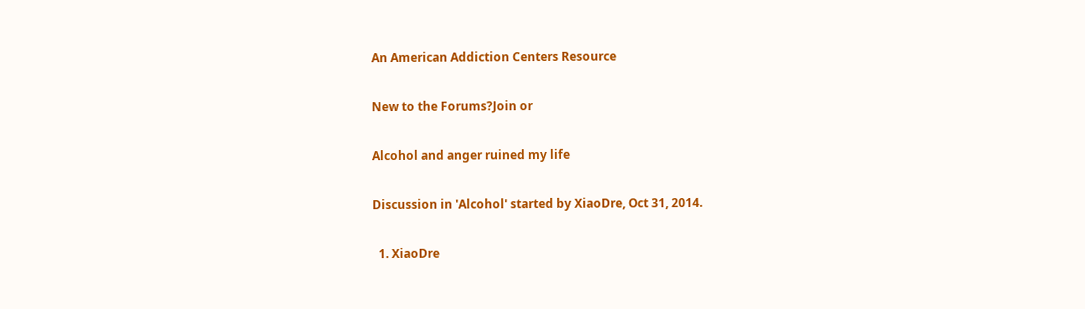An American Addiction Centers Resource

New to the Forums?Join or

Alcohol and anger ruined my life

Discussion in 'Alcohol' started by XiaoDre, Oct 31, 2014.

  1. XiaoDre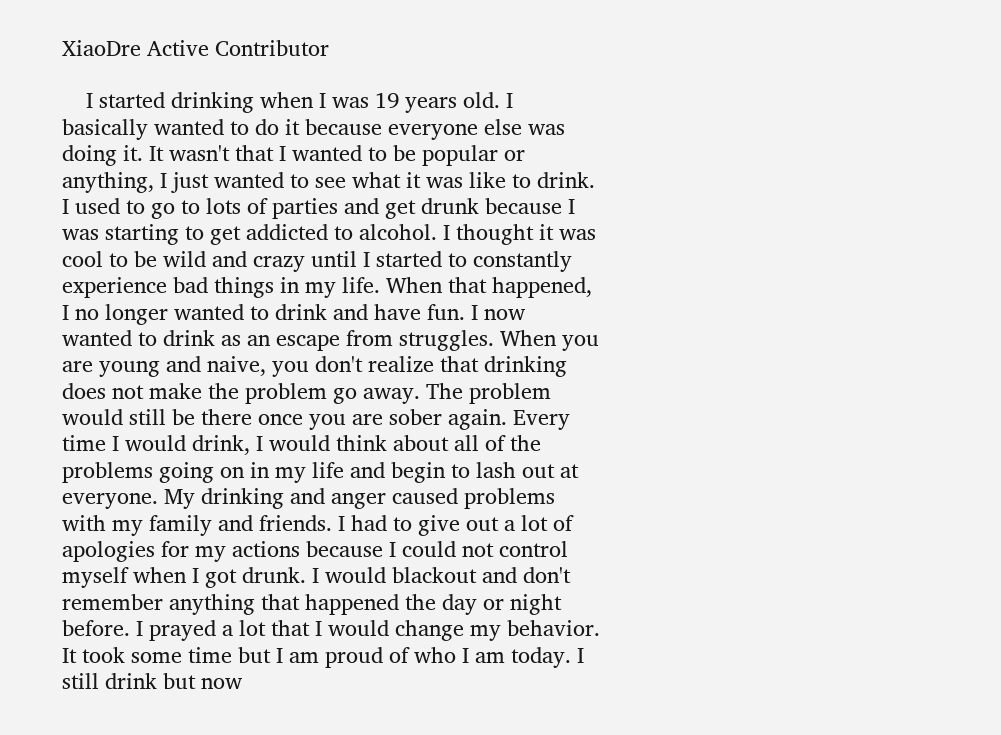XiaoDre Active Contributor

    I started drinking when I was 19 years old. I basically wanted to do it because everyone else was doing it. It wasn't that I wanted to be popular or anything, I just wanted to see what it was like to drink. I used to go to lots of parties and get drunk because I was starting to get addicted to alcohol. I thought it was cool to be wild and crazy until I started to constantly experience bad things in my life. When that happened, I no longer wanted to drink and have fun. I now wanted to drink as an escape from struggles. When you are young and naive, you don't realize that drinking does not make the problem go away. The problem would still be there once you are sober again. Every time I would drink, I would think about all of the problems going on in my life and begin to lash out at everyone. My drinking and anger caused problems with my family and friends. I had to give out a lot of apologies for my actions because I could not control myself when I got drunk. I would blackout and don't remember anything that happened the day or night before. I prayed a lot that I would change my behavior. It took some time but I am proud of who I am today. I still drink but now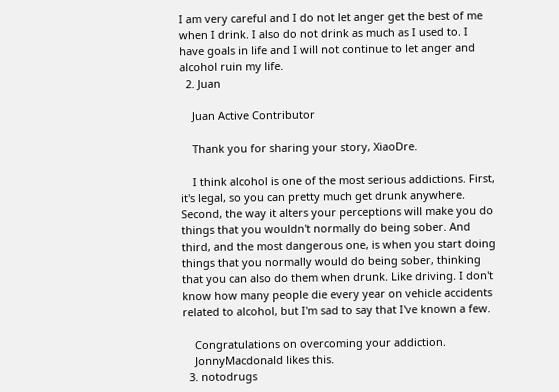I am very careful and I do not let anger get the best of me when I drink. I also do not drink as much as I used to. I have goals in life and I will not continue to let anger and alcohol ruin my life.
  2. Juan

    Juan Active Contributor

    Thank you for sharing your story, XiaoDre.

    I think alcohol is one of the most serious addictions. First, it's legal, so you can pretty much get drunk anywhere. Second, the way it alters your perceptions will make you do things that you wouldn't normally do being sober. And third, and the most dangerous one, is when you start doing things that you normally would do being sober, thinking that you can also do them when drunk. Like driving. I don't know how many people die every year on vehicle accidents related to alcohol, but I'm sad to say that I've known a few.

    Congratulations on overcoming your addiction.
    JonnyMacdonald likes this.
  3. notodrugs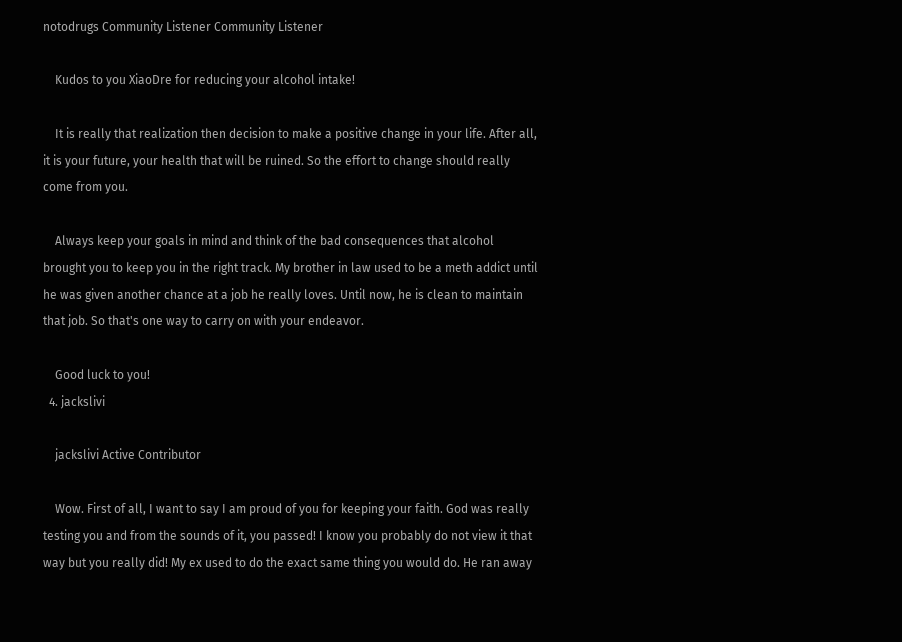notodrugs Community Listener Community Listener

    Kudos to you XiaoDre for reducing your alcohol intake!

    It is really that realization then decision to make a positive change in your life. After all, it is your future, your health that will be ruined. So the effort to change should really come from you.

    Always keep your goals in mind and think of the bad consequences that alcohol brought you to keep you in the right track. My brother in law used to be a meth addict until he was given another chance at a job he really loves. Until now, he is clean to maintain that job. So that's one way to carry on with your endeavor.

    Good luck to you!
  4. jackslivi

    jackslivi Active Contributor

    Wow. First of all, I want to say I am proud of you for keeping your faith. God was really testing you and from the sounds of it, you passed! I know you probably do not view it that way but you really did! My ex used to do the exact same thing you would do. He ran away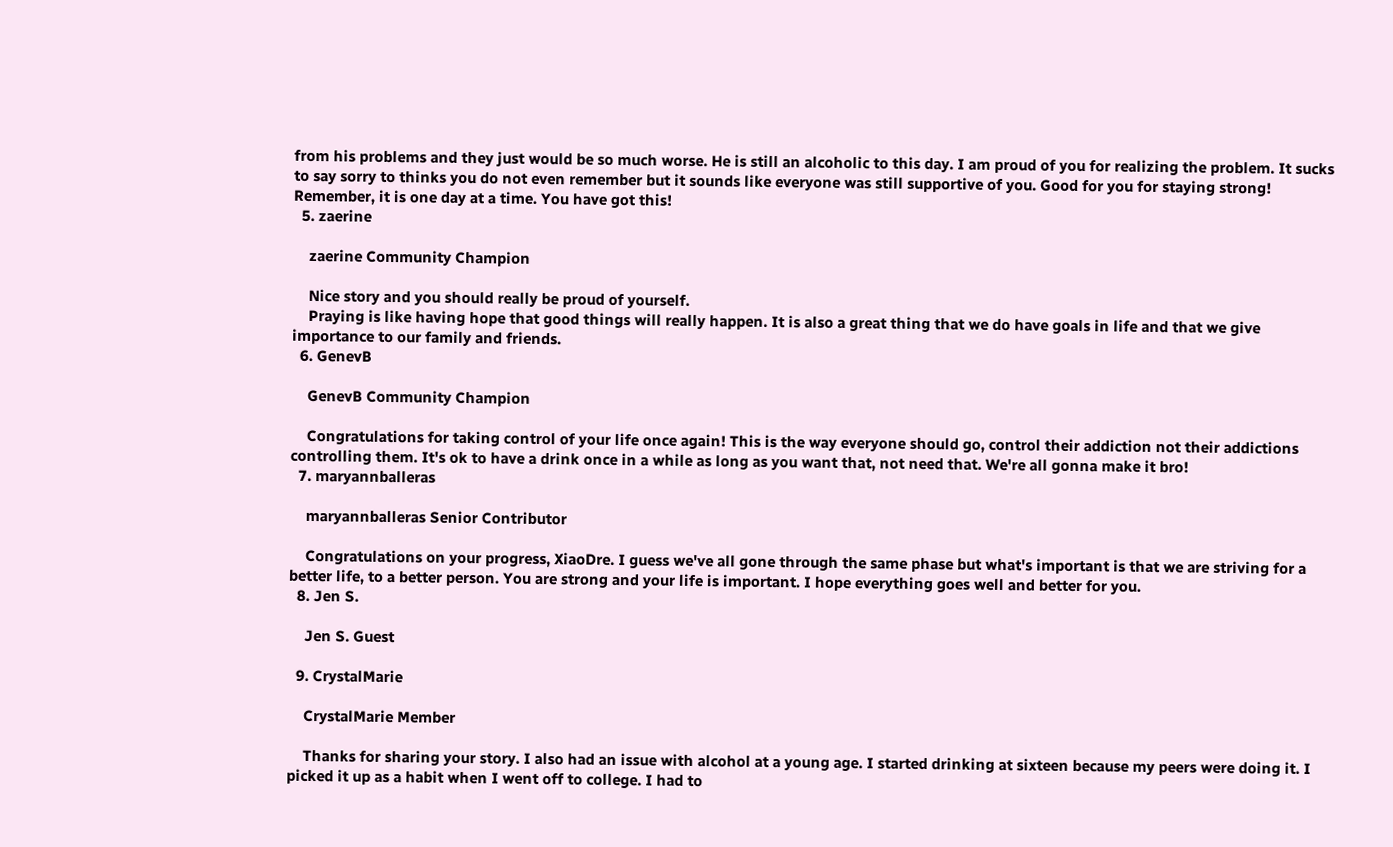from his problems and they just would be so much worse. He is still an alcoholic to this day. I am proud of you for realizing the problem. It sucks to say sorry to thinks you do not even remember but it sounds like everyone was still supportive of you. Good for you for staying strong! Remember, it is one day at a time. You have got this!
  5. zaerine

    zaerine Community Champion

    Nice story and you should really be proud of yourself.
    Praying is like having hope that good things will really happen. It is also a great thing that we do have goals in life and that we give importance to our family and friends.
  6. GenevB

    GenevB Community Champion

    Congratulations for taking control of your life once again! This is the way everyone should go, control their addiction not their addictions controlling them. It's ok to have a drink once in a while as long as you want that, not need that. We're all gonna make it bro!
  7. maryannballeras

    maryannballeras Senior Contributor

    Congratulations on your progress, XiaoDre. I guess we've all gone through the same phase but what's important is that we are striving for a better life, to a better person. You are strong and your life is important. I hope everything goes well and better for you.
  8. Jen S.

    Jen S. Guest

  9. CrystalMarie

    CrystalMarie Member

    Thanks for sharing your story. I also had an issue with alcohol at a young age. I started drinking at sixteen because my peers were doing it. I picked it up as a habit when I went off to college. I had to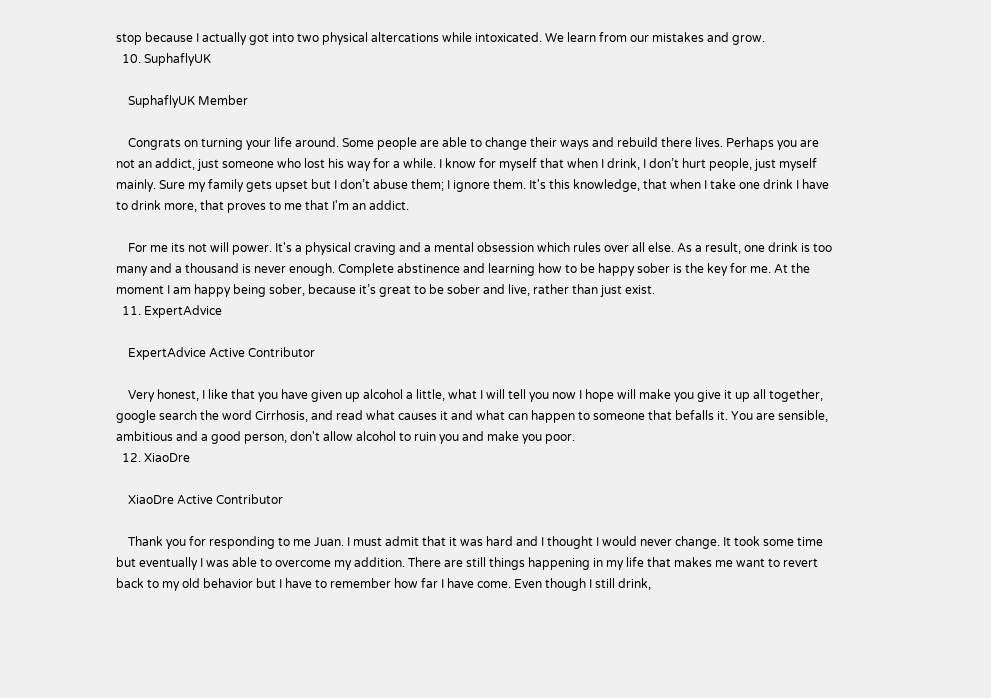stop because I actually got into two physical altercations while intoxicated. We learn from our mistakes and grow.
  10. SuphaflyUK

    SuphaflyUK Member

    Congrats on turning your life around. Some people are able to change their ways and rebuild there lives. Perhaps you are not an addict, just someone who lost his way for a while. I know for myself that when I drink, I don’t hurt people, just myself mainly. Sure my family gets upset but I don’t abuse them; I ignore them. It's this knowledge, that when I take one drink I have to drink more, that proves to me that I'm an addict.

    For me its not will power. It's a physical craving and a mental obsession which rules over all else. As a result, one drink is too many and a thousand is never enough. Complete abstinence and learning how to be happy sober is the key for me. At the moment I am happy being sober, because it’s great to be sober and live, rather than just exist.
  11. ExpertAdvice

    ExpertAdvice Active Contributor

    Very honest, I like that you have given up alcohol a little, what I will tell you now I hope will make you give it up all together, google search the word Cirrhosis, and read what causes it and what can happen to someone that befalls it. You are sensible, ambitious and a good person, don't allow alcohol to ruin you and make you poor.
  12. XiaoDre

    XiaoDre Active Contributor

    Thank you for responding to me Juan. I must admit that it was hard and I thought I would never change. It took some time but eventually I was able to overcome my addition. There are still things happening in my life that makes me want to revert back to my old behavior but I have to remember how far I have come. Even though I still drink,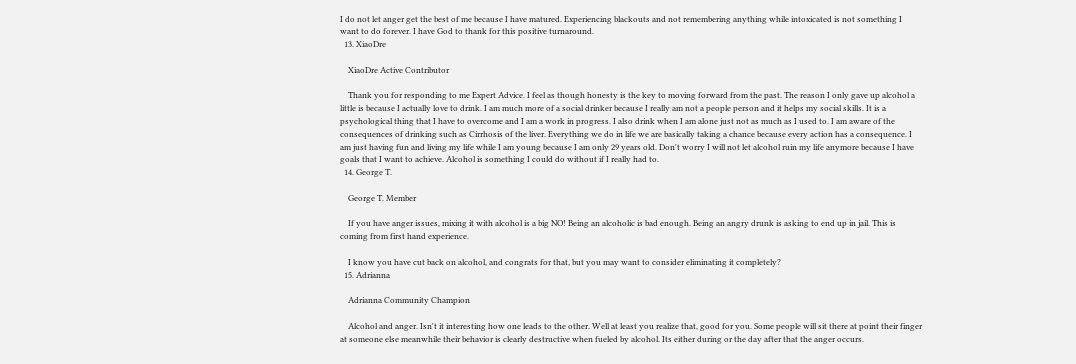I do not let anger get the best of me because I have matured. Experiencing blackouts and not remembering anything while intoxicated is not something I want to do forever. I have God to thank for this positive turnaround.
  13. XiaoDre

    XiaoDre Active Contributor

    Thank you for responding to me Expert Advice. I feel as though honesty is the key to moving forward from the past. The reason I only gave up alcohol a little is because I actually love to drink. I am much more of a social drinker because I really am not a people person and it helps my social skills. It is a psychological thing that I have to overcome and I am a work in progress. I also drink when I am alone just not as much as I used to. I am aware of the consequences of drinking such as Cirrhosis of the liver. Everything we do in life we are basically taking a chance because every action has a consequence. I am just having fun and living my life while I am young because I am only 29 years old. Don't worry I will not let alcohol ruin my life anymore because I have goals that I want to achieve. Alcohol is something I could do without if I really had to.
  14. George T.

    George T. Member

    If you have anger issues, mixing it with alcohol is a big NO! Being an alcoholic is bad enough. Being an angry drunk is asking to end up in jail. This is coming from first hand experience.

    I know you have cut back on alcohol, and congrats for that, but you may want to consider eliminating it completely?
  15. Adrianna

    Adrianna Community Champion

    Alcohol and anger. Isn't it interesting how one leads to the other. Well at least you realize that, good for you. Some people will sit there at point their finger at someone else meanwhile their behavior is clearly destructive when fueled by alcohol. Its either during or the day after that the anger occurs.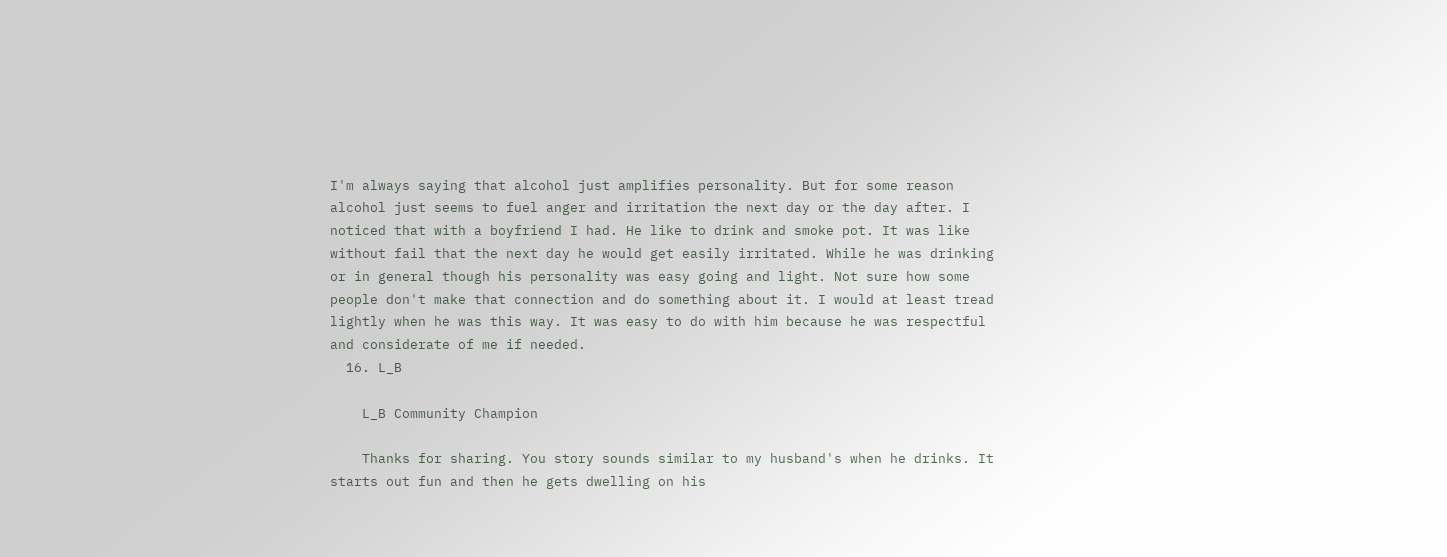I'm always saying that alcohol just amplifies personality. But for some reason alcohol just seems to fuel anger and irritation the next day or the day after. I noticed that with a boyfriend I had. He like to drink and smoke pot. It was like without fail that the next day he would get easily irritated. While he was drinking or in general though his personality was easy going and light. Not sure how some people don't make that connection and do something about it. I would at least tread lightly when he was this way. It was easy to do with him because he was respectful and considerate of me if needed.
  16. L_B

    L_B Community Champion

    Thanks for sharing. You story sounds similar to my husband's when he drinks. It starts out fun and then he gets dwelling on his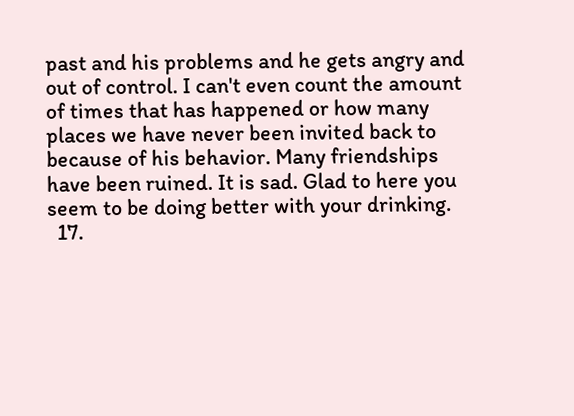past and his problems and he gets angry and out of control. I can't even count the amount of times that has happened or how many places we have never been invited back to because of his behavior. Many friendships have been ruined. It is sad. Glad to here you seem to be doing better with your drinking.
  17.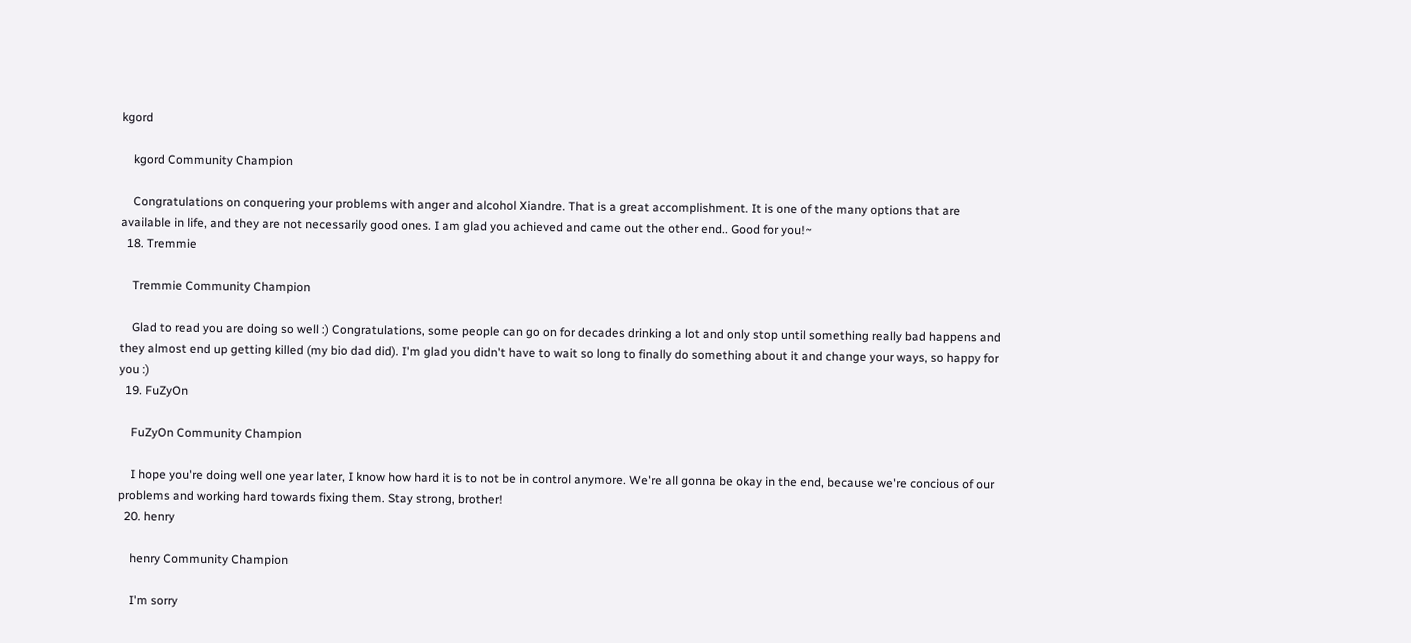kgord

    kgord Community Champion

    Congratulations on conquering your problems with anger and alcohol Xiandre. That is a great accomplishment. It is one of the many options that are available in life, and they are not necessarily good ones. I am glad you achieved and came out the other end.. Good for you!~
  18. Tremmie

    Tremmie Community Champion

    Glad to read you are doing so well :) Congratulations, some people can go on for decades drinking a lot and only stop until something really bad happens and they almost end up getting killed (my bio dad did). I'm glad you didn't have to wait so long to finally do something about it and change your ways, so happy for you :)
  19. FuZyOn

    FuZyOn Community Champion

    I hope you're doing well one year later, I know how hard it is to not be in control anymore. We're all gonna be okay in the end, because we're concious of our problems and working hard towards fixing them. Stay strong, brother!
  20. henry

    henry Community Champion

    I'm sorry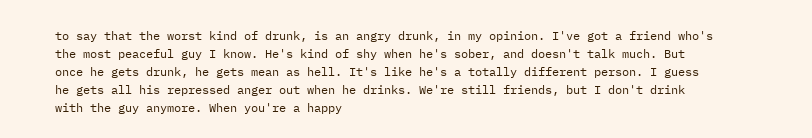to say that the worst kind of drunk, is an angry drunk, in my opinion. I've got a friend who's the most peaceful guy I know. He's kind of shy when he's sober, and doesn't talk much. But once he gets drunk, he gets mean as hell. It's like he's a totally different person. I guess he gets all his repressed anger out when he drinks. We're still friends, but I don't drink with the guy anymore. When you're a happy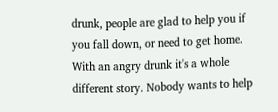drunk, people are glad to help you if you fall down, or need to get home. With an angry drunk it's a whole different story. Nobody wants to help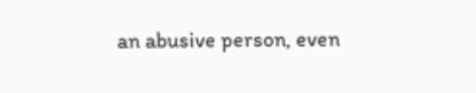an abusive person, even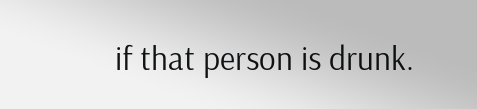if that person is drunk.